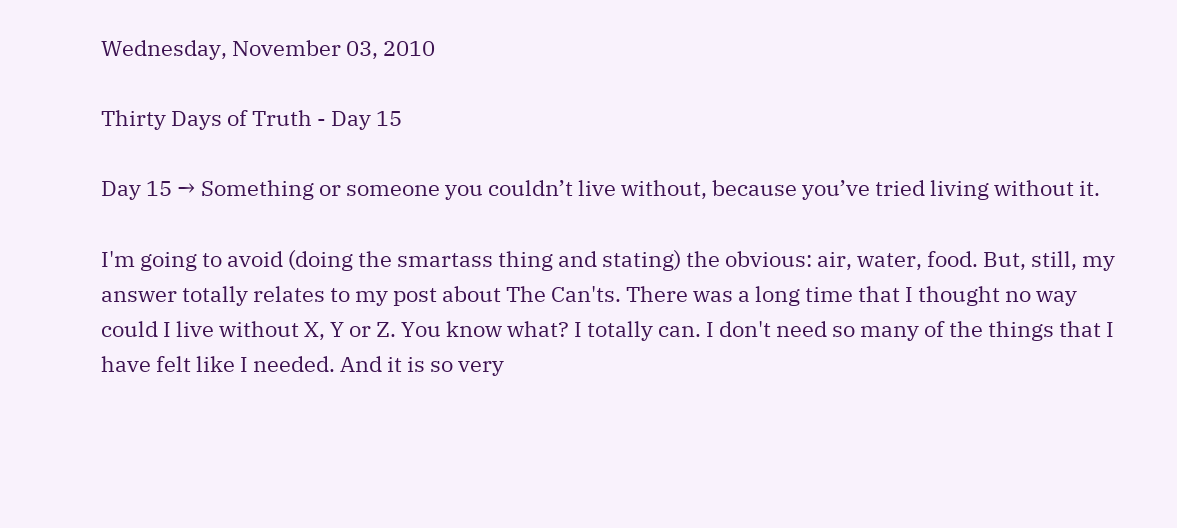Wednesday, November 03, 2010

Thirty Days of Truth - Day 15

Day 15 → Something or someone you couldn’t live without, because you’ve tried living without it.

I'm going to avoid (doing the smartass thing and stating) the obvious: air, water, food. But, still, my answer totally relates to my post about The Can'ts. There was a long time that I thought no way could I live without X, Y or Z. You know what? I totally can. I don't need so many of the things that I have felt like I needed. And it is so very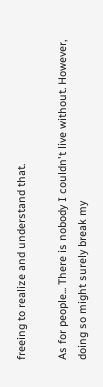freeing to realize and understand that.

As for people... There is nobody I couldn't live without. However, doing so might surely break my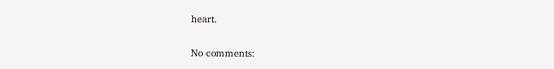heart.

No comments: